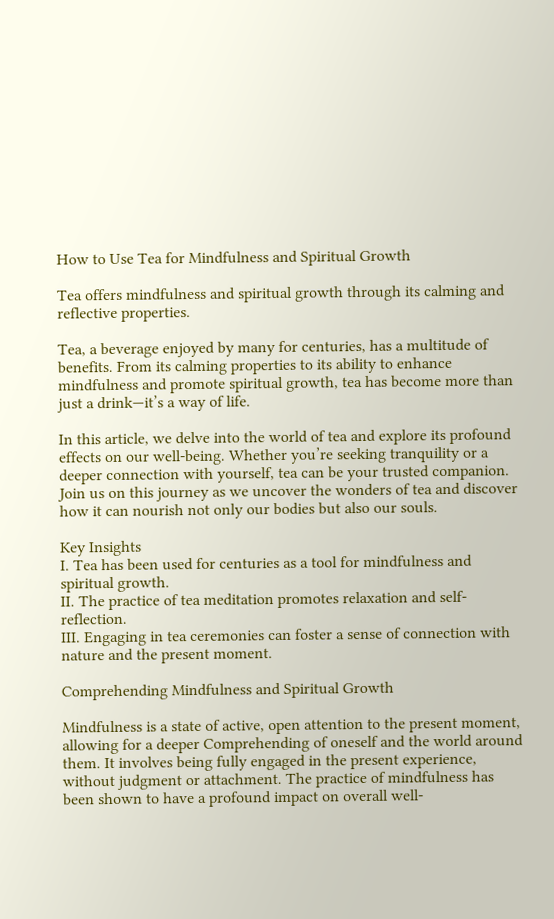How to Use Tea for Mindfulness and Spiritual Growth

Tea offers mindfulness and spiritual growth through its calming and reflective properties.

Tea, a beverage enjoyed by many for centuries, has a multitude of benefits. From its calming properties to its ability to enhance mindfulness and promote spiritual growth, tea has become more than just a drink—it’s a way of life.

In this article, we delve into the world of tea and explore its profound effects on our well-being. Whether you’re seeking tranquility or a deeper connection with yourself, tea can be your trusted companion. Join us on this journey as we uncover the wonders of tea and discover how it can nourish not only our bodies but also our souls.

Key Insights
I. Tea has been used for centuries as a tool for mindfulness and spiritual growth.
II. The practice of tea meditation promotes relaxation and self-reflection.
III. Engaging in tea ceremonies can foster a sense of connection with nature and the present moment.

Comprehending Mindfulness and Spiritual Growth

Mindfulness is a state of active, open attention to the present moment, allowing for a deeper Comprehending of oneself and the world around them. It involves being fully engaged in the present experience, without judgment or attachment. The practice of mindfulness has been shown to have a profound impact on overall well-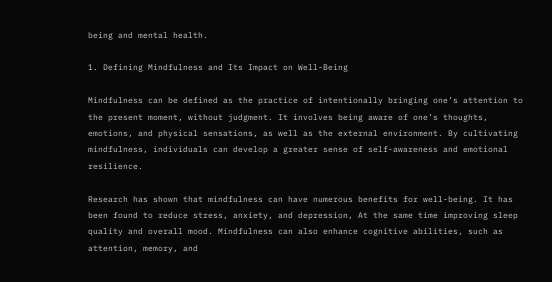being and mental health.

1. Defining Mindfulness and Its Impact on Well-Being

Mindfulness can be defined as the practice of intentionally bringing one’s attention to the present moment, without judgment. It involves being aware of one’s thoughts, emotions, and physical sensations, as well as the external environment. By cultivating mindfulness, individuals can develop a greater sense of self-awareness and emotional resilience.

Research has shown that mindfulness can have numerous benefits for well-being. It has been found to reduce stress, anxiety, and depression, At the same time improving sleep quality and overall mood. Mindfulness can also enhance cognitive abilities, such as attention, memory, and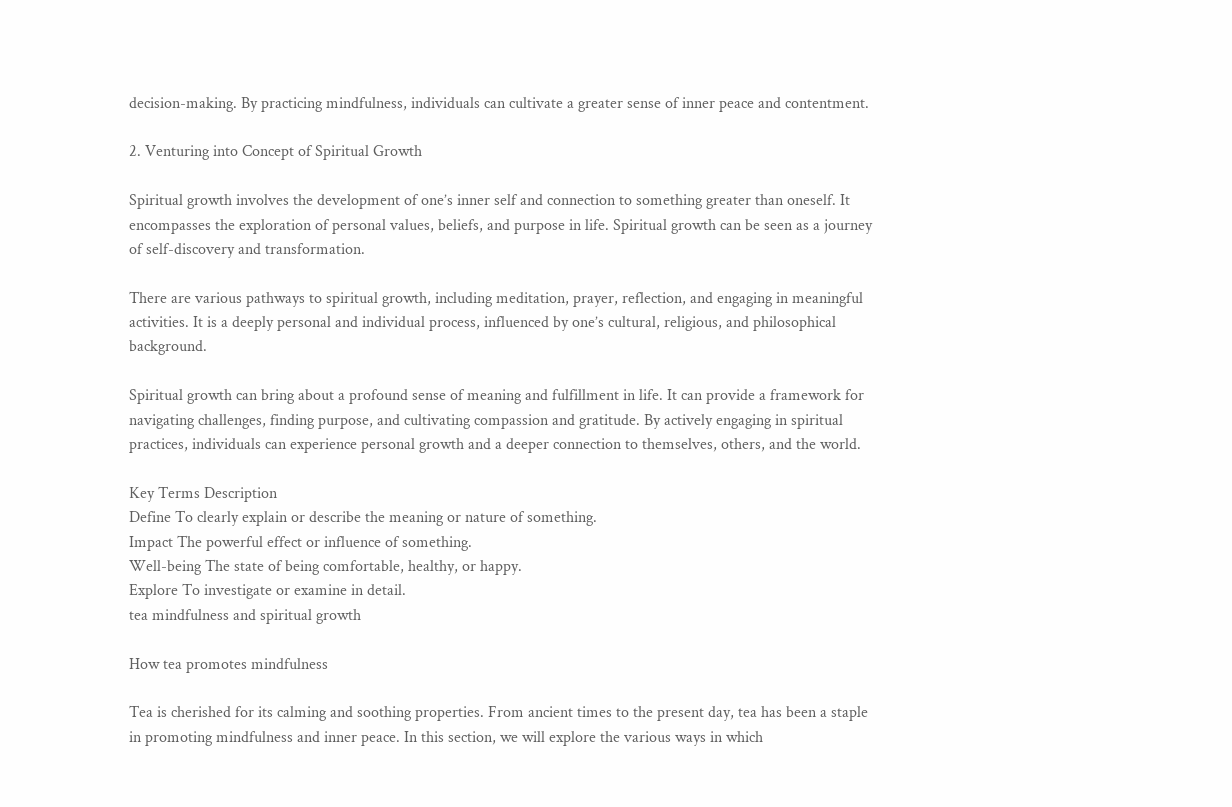decision-making. By practicing mindfulness, individuals can cultivate a greater sense of inner peace and contentment.

2. Venturing into Concept of Spiritual Growth

Spiritual growth involves the development of one’s inner self and connection to something greater than oneself. It encompasses the exploration of personal values, beliefs, and purpose in life. Spiritual growth can be seen as a journey of self-discovery and transformation.

There are various pathways to spiritual growth, including meditation, prayer, reflection, and engaging in meaningful activities. It is a deeply personal and individual process, influenced by one’s cultural, religious, and philosophical background.

Spiritual growth can bring about a profound sense of meaning and fulfillment in life. It can provide a framework for navigating challenges, finding purpose, and cultivating compassion and gratitude. By actively engaging in spiritual practices, individuals can experience personal growth and a deeper connection to themselves, others, and the world.

Key Terms Description
Define To clearly explain or describe the meaning or nature of something.
Impact The powerful effect or influence of something.
Well-being The state of being comfortable, healthy, or happy.
Explore To investigate or examine in detail.
tea mindfulness and spiritual growth

How tea promotes mindfulness

Tea is cherished for its calming and soothing properties. From ancient times to the present day, tea has been a staple in promoting mindfulness and inner peace. In this section, we will explore the various ways in which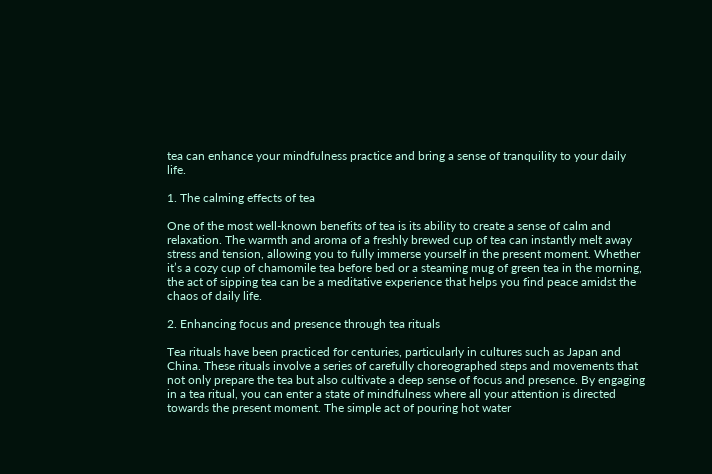tea can enhance your mindfulness practice and bring a sense of tranquility to your daily life.

1. The calming effects of tea

One of the most well-known benefits of tea is its ability to create a sense of calm and relaxation. The warmth and aroma of a freshly brewed cup of tea can instantly melt away stress and tension, allowing you to fully immerse yourself in the present moment. Whether it’s a cozy cup of chamomile tea before bed or a steaming mug of green tea in the morning, the act of sipping tea can be a meditative experience that helps you find peace amidst the chaos of daily life.

2. Enhancing focus and presence through tea rituals

Tea rituals have been practiced for centuries, particularly in cultures such as Japan and China. These rituals involve a series of carefully choreographed steps and movements that not only prepare the tea but also cultivate a deep sense of focus and presence. By engaging in a tea ritual, you can enter a state of mindfulness where all your attention is directed towards the present moment. The simple act of pouring hot water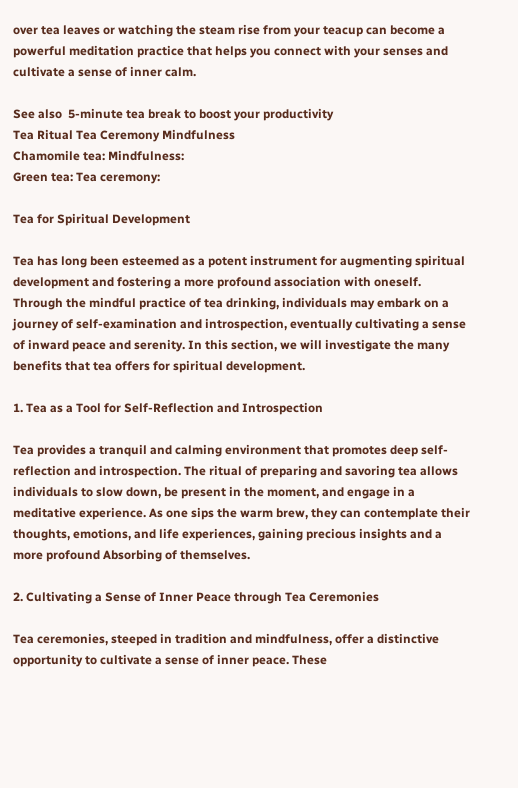over tea leaves or watching the steam rise from your teacup can become a powerful meditation practice that helps you connect with your senses and cultivate a sense of inner calm.

See also  5-minute tea break to boost your productivity
Tea Ritual Tea Ceremony Mindfulness
Chamomile tea: Mindfulness:
Green tea: Tea ceremony:

Tea for Spiritual Development

Tea has long been esteemed as a potent instrument for augmenting spiritual development and fostering a more profound association with oneself. Through the mindful practice of tea drinking, individuals may embark on a journey of self-examination and introspection, eventually cultivating a sense of inward peace and serenity. In this section, we will investigate the many benefits that tea offers for spiritual development.

1. Tea as a Tool for Self-Reflection and Introspection

Tea provides a tranquil and calming environment that promotes deep self-reflection and introspection. The ritual of preparing and savoring tea allows individuals to slow down, be present in the moment, and engage in a meditative experience. As one sips the warm brew, they can contemplate their thoughts, emotions, and life experiences, gaining precious insights and a more profound Absorbing of themselves.

2. Cultivating a Sense of Inner Peace through Tea Ceremonies

Tea ceremonies, steeped in tradition and mindfulness, offer a distinctive opportunity to cultivate a sense of inner peace. These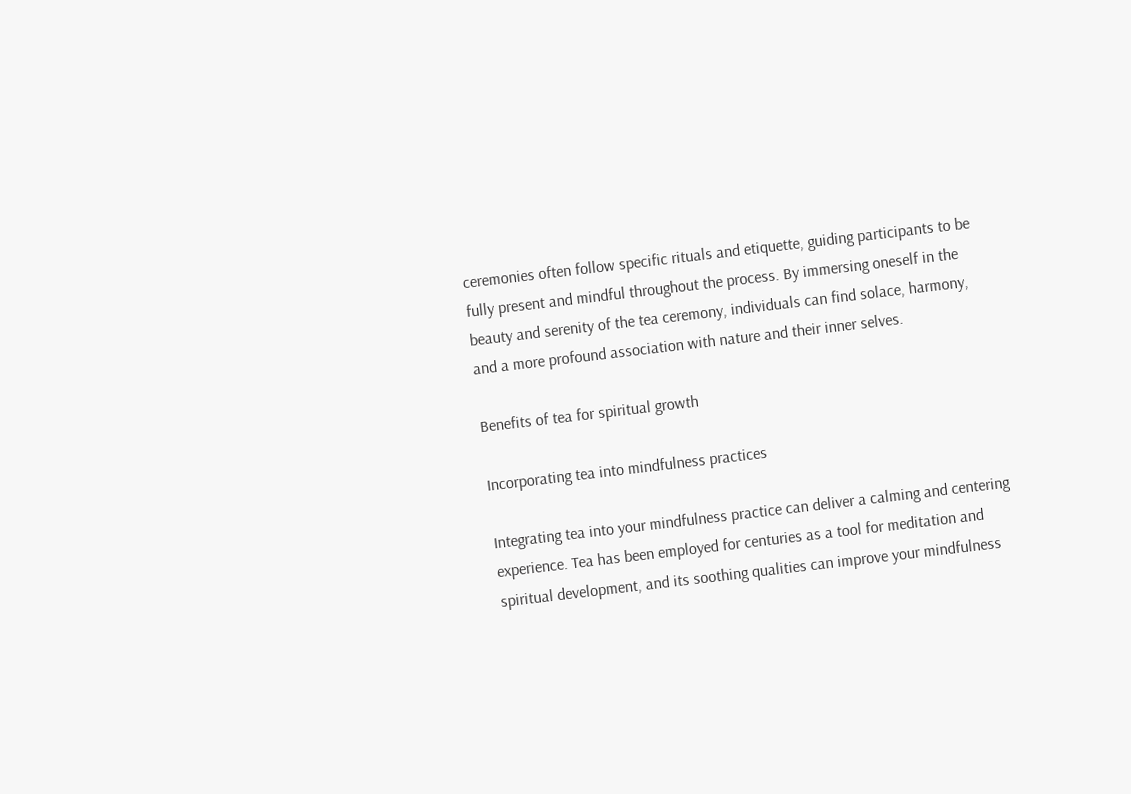ceremonies often follow specific rituals and etiquette, guiding participants to be fully present and mindful throughout the process. By immersing oneself in the beauty and serenity of the tea ceremony, individuals can find solace, harmony, and a more profound association with nature and their inner selves.

Benefits of tea for spiritual growth

Incorporating tea into mindfulness practices

Integrating tea into your mindfulness practice can deliver a calming and centering experience. Tea has been employed for centuries as a tool for meditation and spiritual development, and its soothing qualities can improve your mindfulness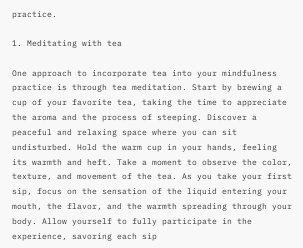practice.

1. Meditating with tea

One approach to incorporate tea into your mindfulness practice is through tea meditation. Start by brewing a cup of your favorite tea, taking the time to appreciate the aroma and the process of steeping. Discover a peaceful and relaxing space where you can sit undisturbed. Hold the warm cup in your hands, feeling its warmth and heft. Take a moment to observe the color, texture, and movement of the tea. As you take your first sip, focus on the sensation of the liquid entering your mouth, the flavor, and the warmth spreading through your body. Allow yourself to fully participate in the experience, savoring each sip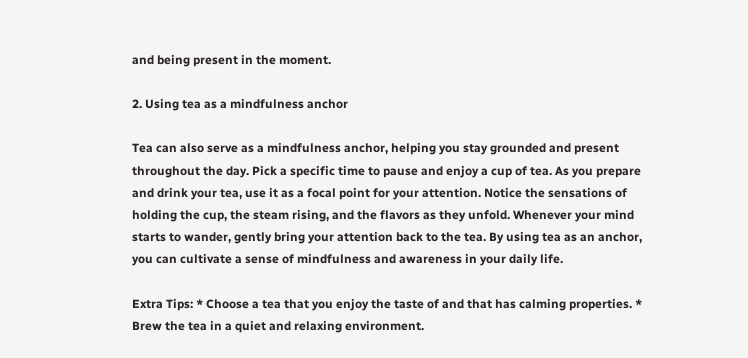and being present in the moment.

2. Using tea as a mindfulness anchor

Tea can also serve as a mindfulness anchor, helping you stay grounded and present throughout the day. Pick a specific time to pause and enjoy a cup of tea. As you prepare and drink your tea, use it as a focal point for your attention. Notice the sensations of holding the cup, the steam rising, and the flavors as they unfold. Whenever your mind starts to wander, gently bring your attention back to the tea. By using tea as an anchor, you can cultivate a sense of mindfulness and awareness in your daily life.

Extra Tips: * Choose a tea that you enjoy the taste of and that has calming properties. * Brew the tea in a quiet and relaxing environment.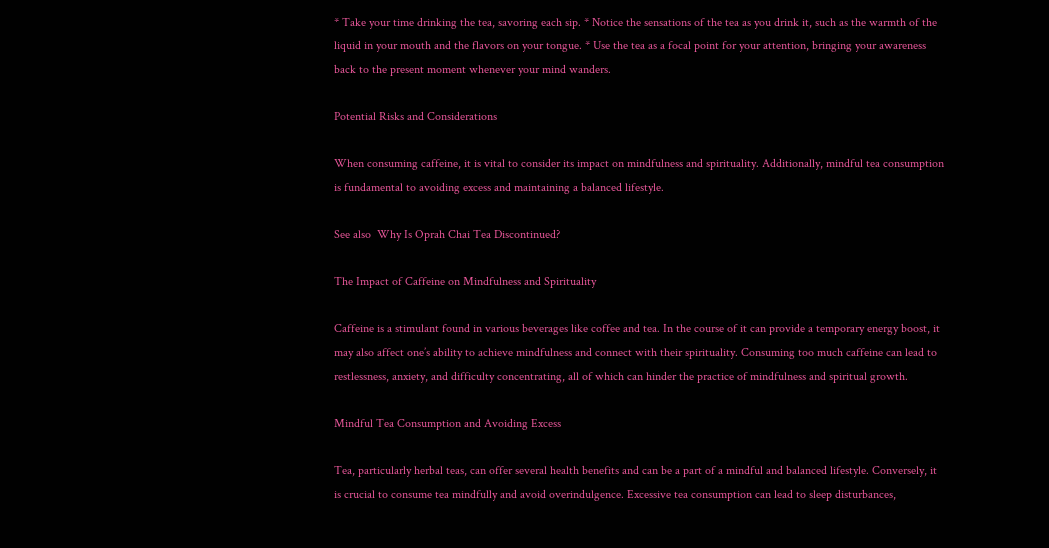* Take your time drinking the tea, savoring each sip. * Notice the sensations of the tea as you drink it, such as the warmth of the liquid in your mouth and the flavors on your tongue. * Use the tea as a focal point for your attention, bringing your awareness back to the present moment whenever your mind wanders.

Potential Risks and Considerations

When consuming caffeine, it is vital to consider its impact on mindfulness and spirituality. Additionally, mindful tea consumption is fundamental to avoiding excess and maintaining a balanced lifestyle.

See also  Why Is Oprah Chai Tea Discontinued?

The Impact of Caffeine on Mindfulness and Spirituality

Caffeine is a stimulant found in various beverages like coffee and tea. In the course of it can provide a temporary energy boost, it may also affect one’s ability to achieve mindfulness and connect with their spirituality. Consuming too much caffeine can lead to restlessness, anxiety, and difficulty concentrating, all of which can hinder the practice of mindfulness and spiritual growth.

Mindful Tea Consumption and Avoiding Excess

Tea, particularly herbal teas, can offer several health benefits and can be a part of a mindful and balanced lifestyle. Conversely, it is crucial to consume tea mindfully and avoid overindulgence. Excessive tea consumption can lead to sleep disturbances,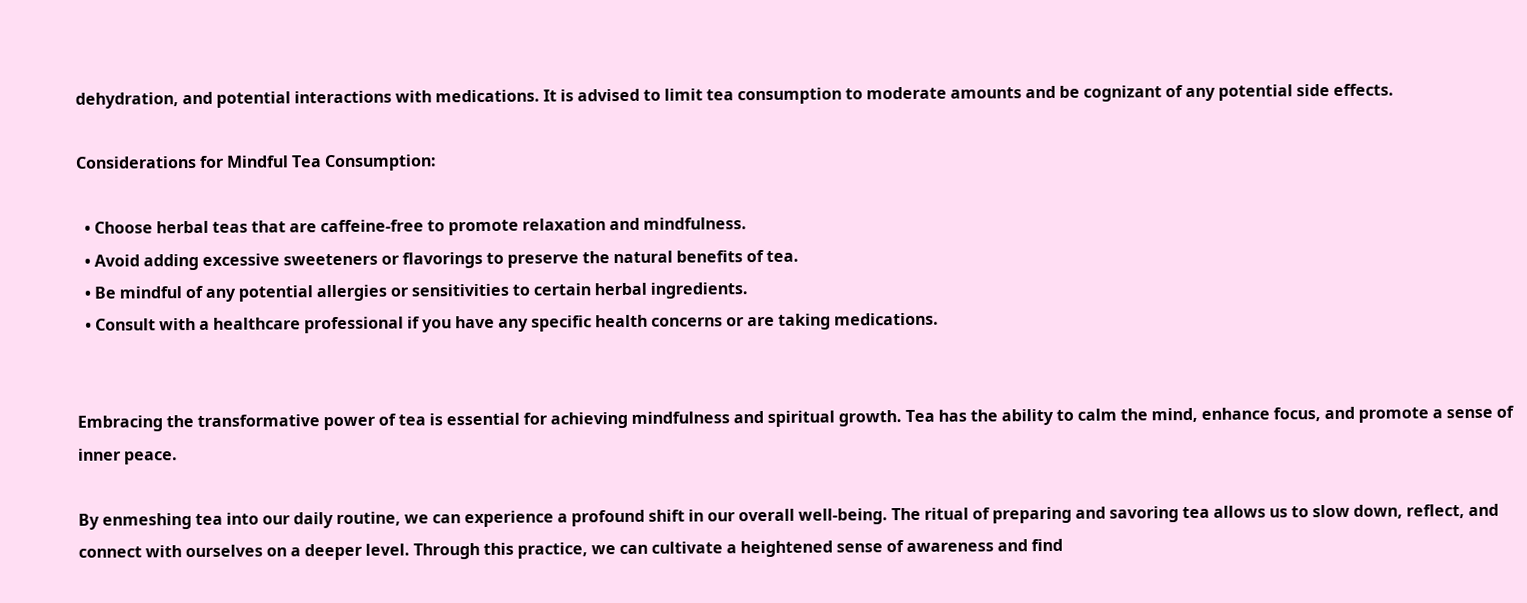dehydration, and potential interactions with medications. It is advised to limit tea consumption to moderate amounts and be cognizant of any potential side effects.

Considerations for Mindful Tea Consumption:

  • Choose herbal teas that are caffeine-free to promote relaxation and mindfulness.
  • Avoid adding excessive sweeteners or flavorings to preserve the natural benefits of tea.
  • Be mindful of any potential allergies or sensitivities to certain herbal ingredients.
  • Consult with a healthcare professional if you have any specific health concerns or are taking medications.


Embracing the transformative power of tea is essential for achieving mindfulness and spiritual growth. Tea has the ability to calm the mind, enhance focus, and promote a sense of inner peace.

By enmeshing tea into our daily routine, we can experience a profound shift in our overall well-being. The ritual of preparing and savoring tea allows us to slow down, reflect, and connect with ourselves on a deeper level. Through this practice, we can cultivate a heightened sense of awareness and find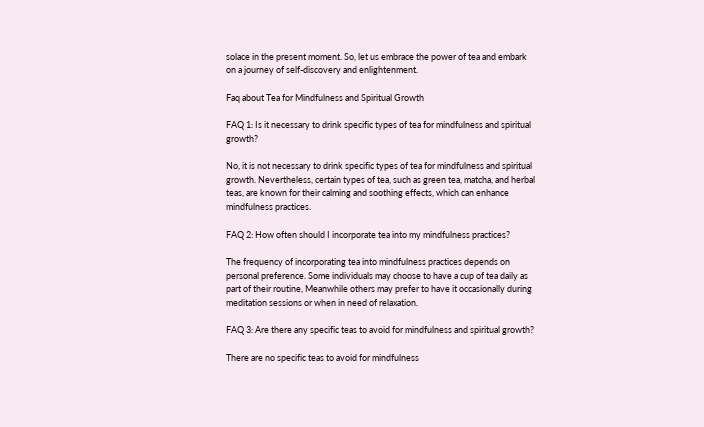solace in the present moment. So, let us embrace the power of tea and embark on a journey of self-discovery and enlightenment.

Faq about Tea for Mindfulness and Spiritual Growth

FAQ 1: Is it necessary to drink specific types of tea for mindfulness and spiritual growth?

No, it is not necessary to drink specific types of tea for mindfulness and spiritual growth. Nevertheless, certain types of tea, such as green tea, matcha, and herbal teas, are known for their calming and soothing effects, which can enhance mindfulness practices.

FAQ 2: How often should I incorporate tea into my mindfulness practices?

The frequency of incorporating tea into mindfulness practices depends on personal preference. Some individuals may choose to have a cup of tea daily as part of their routine, Meanwhile others may prefer to have it occasionally during meditation sessions or when in need of relaxation.

FAQ 3: Are there any specific teas to avoid for mindfulness and spiritual growth?

There are no specific teas to avoid for mindfulness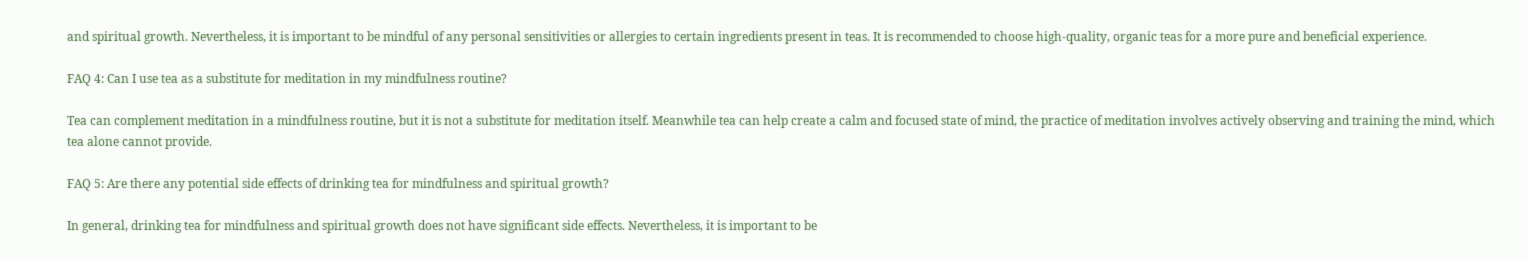and spiritual growth. Nevertheless, it is important to be mindful of any personal sensitivities or allergies to certain ingredients present in teas. It is recommended to choose high-quality, organic teas for a more pure and beneficial experience.

FAQ 4: Can I use tea as a substitute for meditation in my mindfulness routine?

Tea can complement meditation in a mindfulness routine, but it is not a substitute for meditation itself. Meanwhile tea can help create a calm and focused state of mind, the practice of meditation involves actively observing and training the mind, which tea alone cannot provide.

FAQ 5: Are there any potential side effects of drinking tea for mindfulness and spiritual growth?

In general, drinking tea for mindfulness and spiritual growth does not have significant side effects. Nevertheless, it is important to be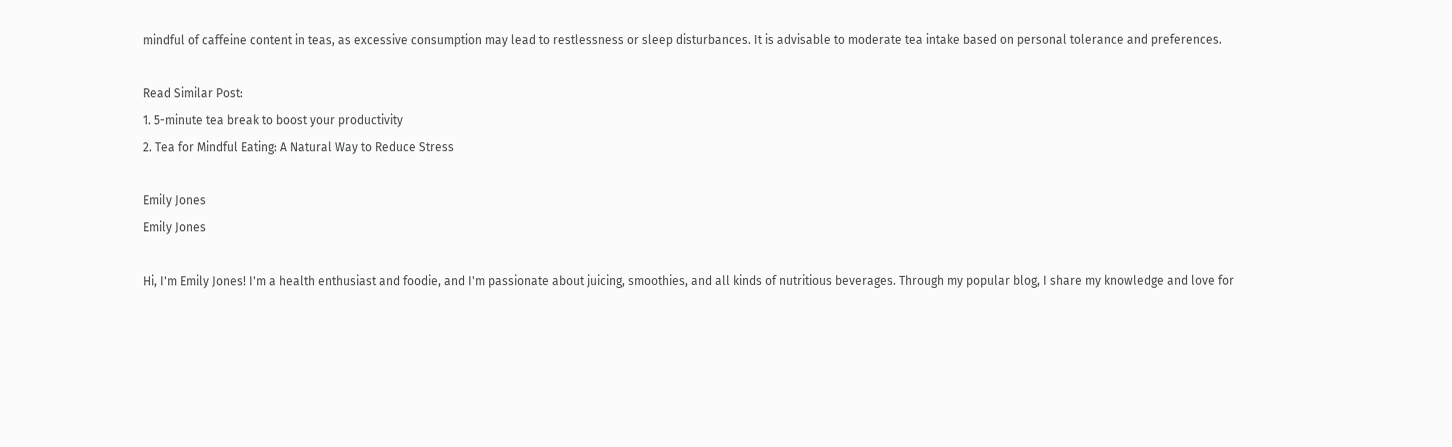mindful of caffeine content in teas, as excessive consumption may lead to restlessness or sleep disturbances. It is advisable to moderate tea intake based on personal tolerance and preferences.

Read Similar Post:
1. 5-minute tea break to boost your productivity
2. Tea for Mindful Eating: A Natural Way to Reduce Stress

Emily Jones
Emily Jones

Hi, I'm Emily Jones! I'm a health enthusiast and foodie, and I'm passionate about juicing, smoothies, and all kinds of nutritious beverages. Through my popular blog, I share my knowledge and love for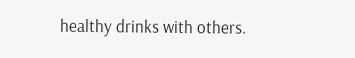healthy drinks with others.